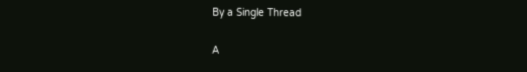By a Single Thread

A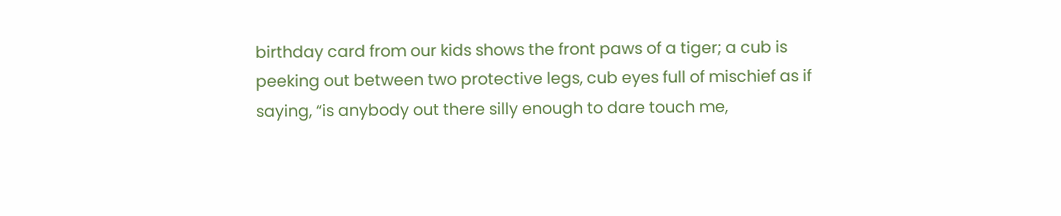birthday card from our kids shows the front paws of a tiger; a cub is peeking out between two protective legs, cub eyes full of mischief as if saying, “is anybody out there silly enough to dare touch me,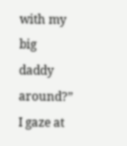with my big daddy around?” I gaze at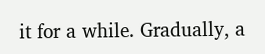it for a while. Gradually, a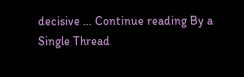decisive … Continue reading By a Single Thread